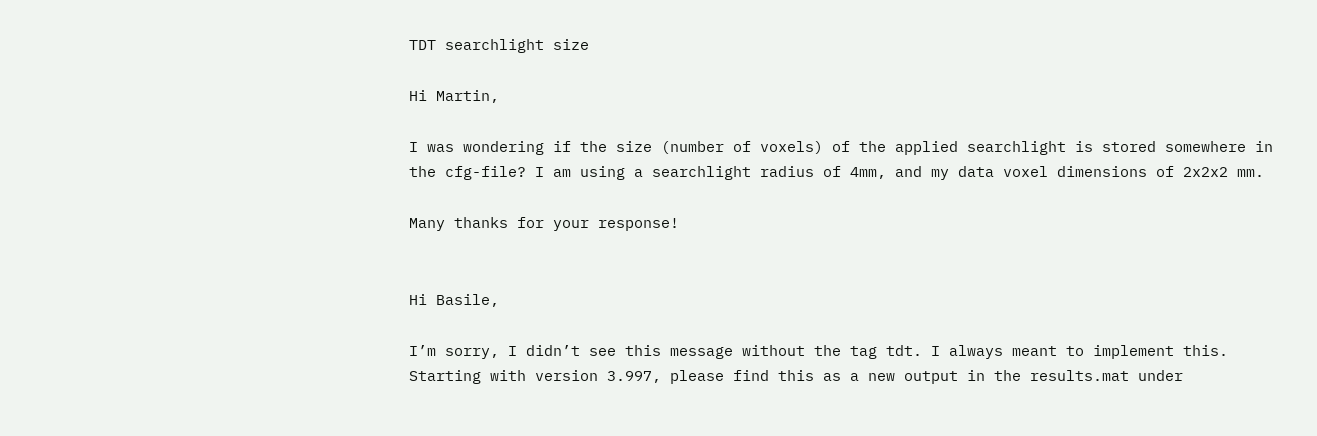TDT searchlight size

Hi Martin,

I was wondering if the size (number of voxels) of the applied searchlight is stored somewhere in the cfg-file? I am using a searchlight radius of 4mm, and my data voxel dimensions of 2x2x2 mm.

Many thanks for your response!


Hi Basile,

I’m sorry, I didn’t see this message without the tag tdt. I always meant to implement this. Starting with version 3.997, please find this as a new output in the results.mat under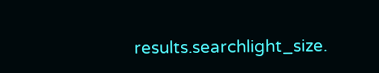results.searchlight_size.